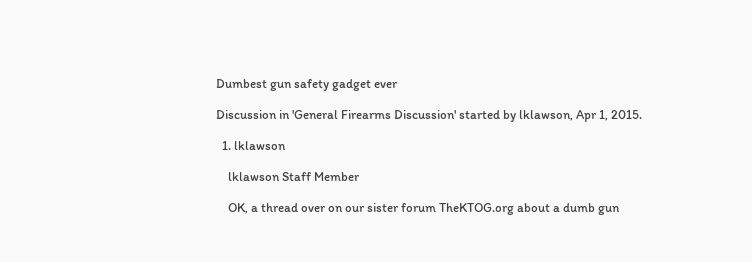Dumbest gun safety gadget ever

Discussion in 'General Firearms Discussion' started by lklawson, Apr 1, 2015.

  1. lklawson

    lklawson Staff Member

    OK, a thread over on our sister forum TheKTOG.org about a dumb gun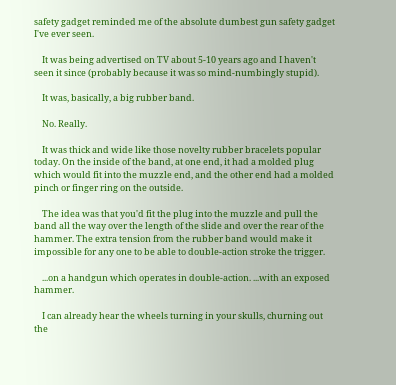safety gadget reminded me of the absolute dumbest gun safety gadget I've ever seen.

    It was being advertised on TV about 5-10 years ago and I haven't seen it since (probably because it was so mind-numbingly stupid).

    It was, basically, a big rubber band.

    No. Really.

    It was thick and wide like those novelty rubber bracelets popular today. On the inside of the band, at one end, it had a molded plug which would fit into the muzzle end, and the other end had a molded pinch or finger ring on the outside.

    The idea was that you'd fit the plug into the muzzle and pull the band all the way over the length of the slide and over the rear of the hammer. The extra tension from the rubber band would make it impossible for any one to be able to double-action stroke the trigger.

    ...on a handgun which operates in double-action. ...with an exposed hammer.

    I can already hear the wheels turning in your skulls, churning out the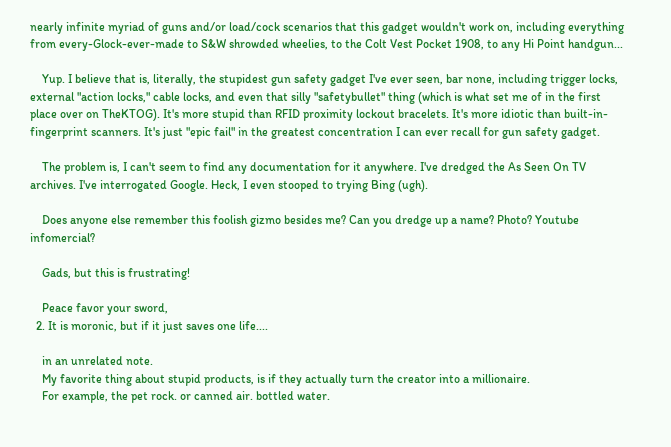nearly infinite myriad of guns and/or load/cock scenarios that this gadget wouldn't work on, including everything from every-Glock-ever-made to S&W shrowded wheelies, to the Colt Vest Pocket 1908, to any Hi Point handgun...

    Yup. I believe that is, literally, the stupidest gun safety gadget I've ever seen, bar none, including trigger locks, external "action locks," cable locks, and even that silly "safetybullet" thing (which is what set me of in the first place over on TheKTOG). It's more stupid than RFID proximity lockout bracelets. It's more idiotic than built-in-fingerprint scanners. It's just "epic fail" in the greatest concentration I can ever recall for gun safety gadget.

    The problem is, I can't seem to find any documentation for it anywhere. I've dredged the As Seen On TV archives. I've interrogated Google. Heck, I even stooped to trying Bing (ugh).

    Does anyone else remember this foolish gizmo besides me? Can you dredge up a name? Photo? Youtube infomercial?

    Gads, but this is frustrating!

    Peace favor your sword,
  2. It is moronic, but if it just saves one life....

    in an unrelated note.
    My favorite thing about stupid products, is if they actually turn the creator into a millionaire.
    For example, the pet rock. or canned air. bottled water.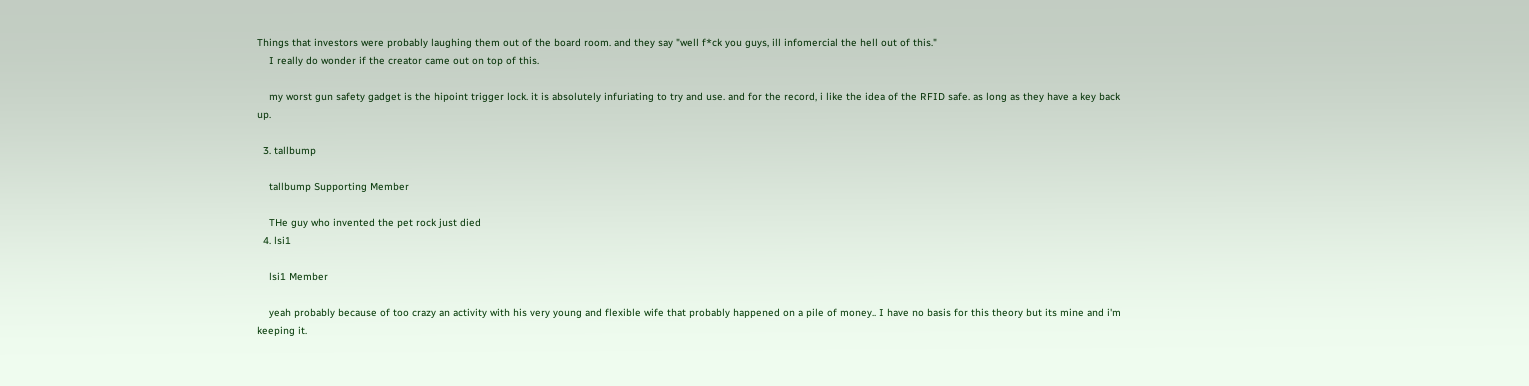Things that investors were probably laughing them out of the board room. and they say "well f*ck you guys, ill infomercial the hell out of this."
    I really do wonder if the creator came out on top of this.

    my worst gun safety gadget is the hipoint trigger lock. it is absolutely infuriating to try and use. and for the record, i like the idea of the RFID safe. as long as they have a key back up.

  3. tallbump

    tallbump Supporting Member

    THe guy who invented the pet rock just died
  4. lsi1

    lsi1 Member

    yeah probably because of too crazy an activity with his very young and flexible wife that probably happened on a pile of money.. I have no basis for this theory but its mine and i'm keeping it.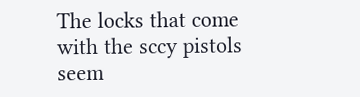The locks that come with the sccy pistols seem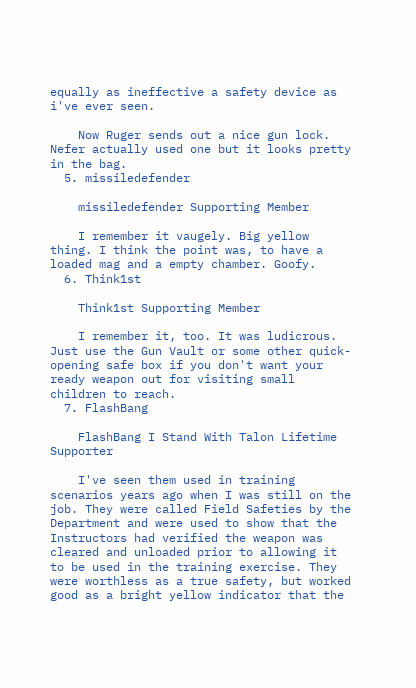equally as ineffective a safety device as i've ever seen.

    Now Ruger sends out a nice gun lock. Nefer actually used one but it looks pretty in the bag.
  5. missiledefender

    missiledefender Supporting Member

    I remember it vaugely. Big yellow thing. I think the point was, to have a loaded mag and a empty chamber. Goofy.
  6. Think1st

    Think1st Supporting Member

    I remember it, too. It was ludicrous. Just use the Gun Vault or some other quick-opening safe box if you don't want your ready weapon out for visiting small children to reach.
  7. FlashBang

    FlashBang I Stand With Talon Lifetime Supporter

    I've seen them used in training scenarios years ago when I was still on the job. They were called Field Safeties by the Department and were used to show that the Instructors had verified the weapon was cleared and unloaded prior to allowing it to be used in the training exercise. They were worthless as a true safety, but worked good as a bright yellow indicator that the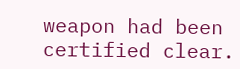weapon had been certified clear.